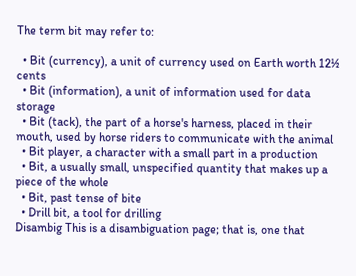The term bit may refer to:

  • Bit (currency), a unit of currency used on Earth worth 12½ cents
  • Bit (information), a unit of information used for data storage
  • Bit (tack), the part of a horse's harness, placed in their mouth, used by horse riders to communicate with the animal
  • Bit player, a character with a small part in a production
  • Bit, a usually small, unspecified quantity that makes up a piece of the whole
  • Bit, past tense of bite
  • Drill bit, a tool for drilling
Disambig This is a disambiguation page; that is, one that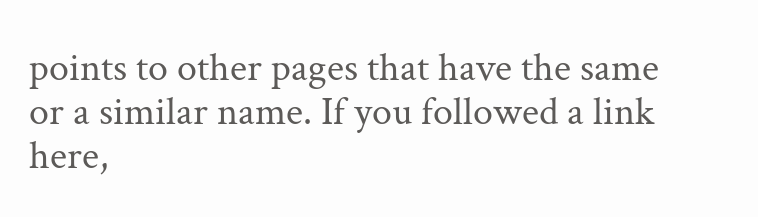points to other pages that have the same or a similar name. If you followed a link here,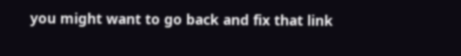you might want to go back and fix that link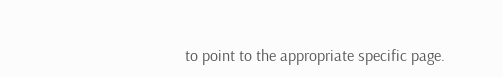to point to the appropriate specific page.